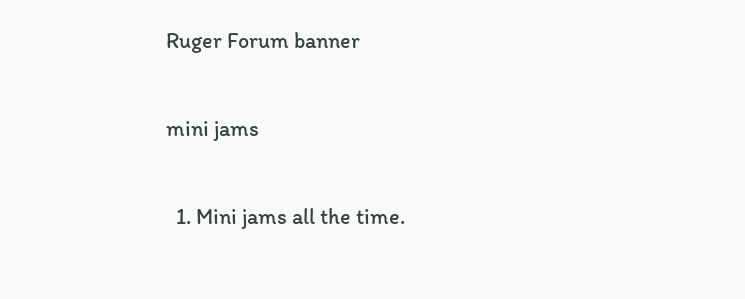Ruger Forum banner

mini jams

  1. Mini jams all the time.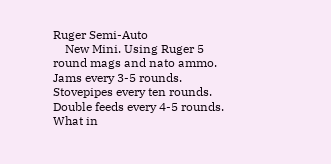Ruger Semi-Auto
    New Mini. Using Ruger 5 round mags and nato ammo. Jams every 3-5 rounds. Stovepipes every ten rounds. Double feeds every 4-5 rounds. What in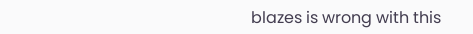blazes is wrong with this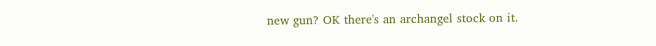new gun? OK there's an archangel stock on it.